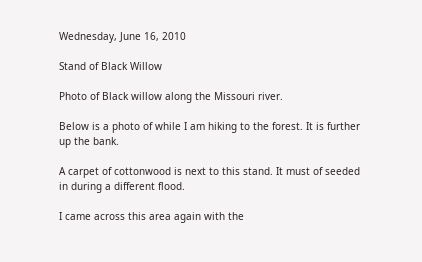Wednesday, June 16, 2010

Stand of Black Willow

Photo of Black willow along the Missouri river.

Below is a photo of while I am hiking to the forest. It is further up the bank.

A carpet of cottonwood is next to this stand. It must of seeded in during a different flood.

I came across this area again with the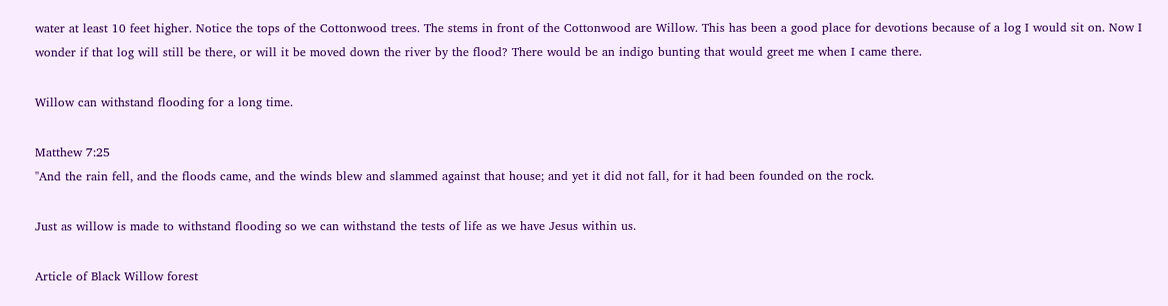water at least 10 feet higher. Notice the tops of the Cottonwood trees. The stems in front of the Cottonwood are Willow. This has been a good place for devotions because of a log I would sit on. Now I wonder if that log will still be there, or will it be moved down the river by the flood? There would be an indigo bunting that would greet me when I came there.

Willow can withstand flooding for a long time.

Matthew 7:25
"And the rain fell, and the floods came, and the winds blew and slammed against that house; and yet it did not fall, for it had been founded on the rock.

Just as willow is made to withstand flooding so we can withstand the tests of life as we have Jesus within us.

Article of Black Willow forest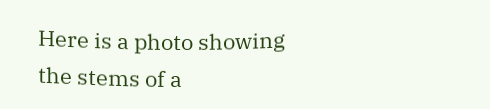Here is a photo showing the stems of a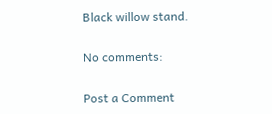Black willow stand.

No comments:

Post a Comment